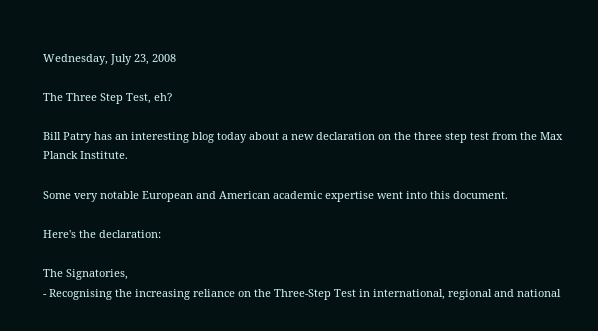Wednesday, July 23, 2008

The Three Step Test, eh?

Bill Patry has an interesting blog today about a new declaration on the three step test from the Max Planck Institute.

Some very notable European and American academic expertise went into this document.

Here's the declaration:

The Signatories,
- Recognising the increasing reliance on the Three-Step Test in international, regional and national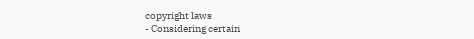copyright laws
- Considering certain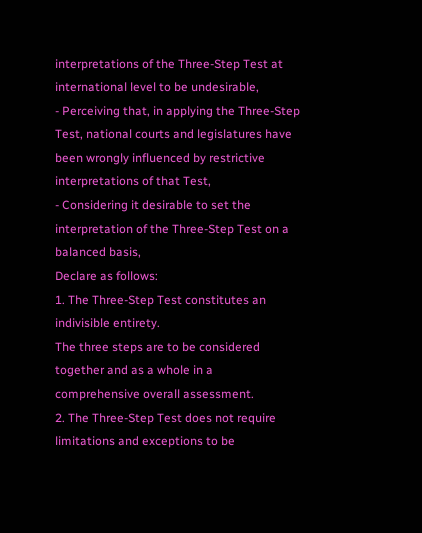interpretations of the Three-Step Test at international level to be undesirable,
- Perceiving that, in applying the Three-Step Test, national courts and legislatures have been wrongly influenced by restrictive interpretations of that Test,
- Considering it desirable to set the interpretation of the Three-Step Test on a balanced basis,
Declare as follows:
1. The Three-Step Test constitutes an indivisible entirety.
The three steps are to be considered together and as a whole in a comprehensive overall assessment.
2. The Three-Step Test does not require limitations and exceptions to be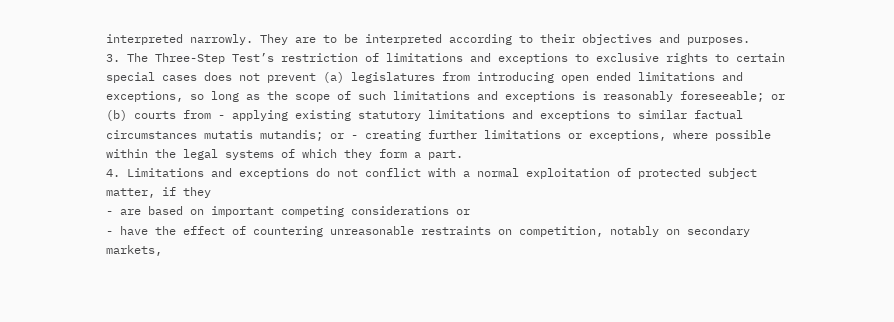interpreted narrowly. They are to be interpreted according to their objectives and purposes.
3. The Three-Step Test’s restriction of limitations and exceptions to exclusive rights to certain special cases does not prevent (a) legislatures from introducing open ended limitations and exceptions, so long as the scope of such limitations and exceptions is reasonably foreseeable; or (b) courts from - applying existing statutory limitations and exceptions to similar factual circumstances mutatis mutandis; or - creating further limitations or exceptions, where possible within the legal systems of which they form a part.
4. Limitations and exceptions do not conflict with a normal exploitation of protected subject matter, if they
- are based on important competing considerations or
- have the effect of countering unreasonable restraints on competition, notably on secondary markets,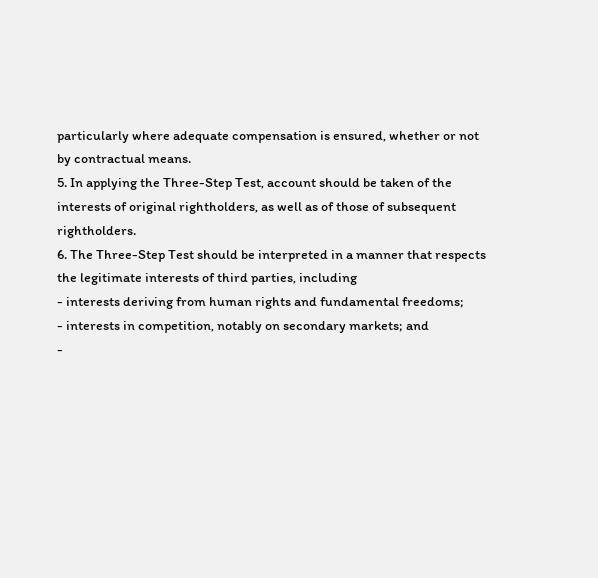particularly where adequate compensation is ensured, whether or not by contractual means.
5. In applying the Three-Step Test, account should be taken of the interests of original rightholders, as well as of those of subsequent rightholders.
6. The Three-Step Test should be interpreted in a manner that respects the legitimate interests of third parties, including
- interests deriving from human rights and fundamental freedoms;
- interests in competition, notably on secondary markets; and
-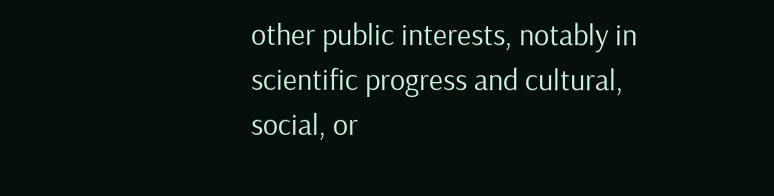other public interests, notably in scientific progress and cultural, social, or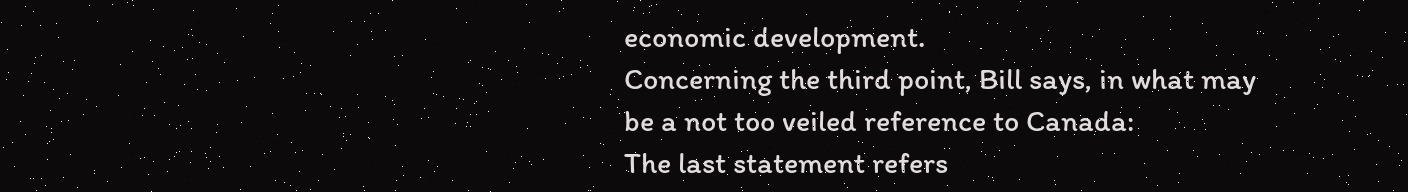economic development.
Concerning the third point, Bill says, in what may be a not too veiled reference to Canada:
The last statement refers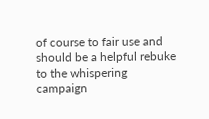of course to fair use and should be a helpful rebuke to the whispering campaign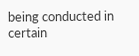being conducted in certain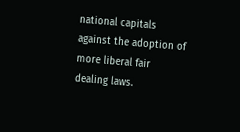national capitals against the adoption of more liberal fair dealing laws.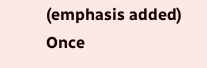(emphasis added)
Once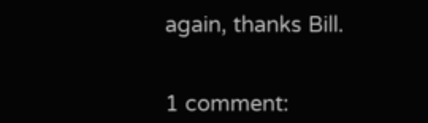again, thanks Bill.


1 comment: